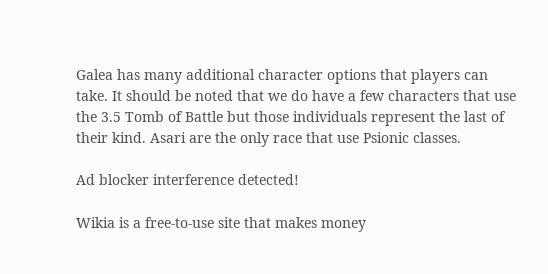Galea has many additional character options that players can take. It should be noted that we do have a few characters that use the 3.5 Tomb of Battle but those individuals represent the last of their kind. Asari are the only race that use Psionic classes.

Ad blocker interference detected!

Wikia is a free-to-use site that makes money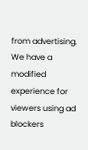from advertising. We have a modified experience for viewers using ad blockers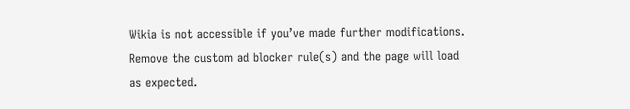Wikia is not accessible if you’ve made further modifications. Remove the custom ad blocker rule(s) and the page will load as expected.